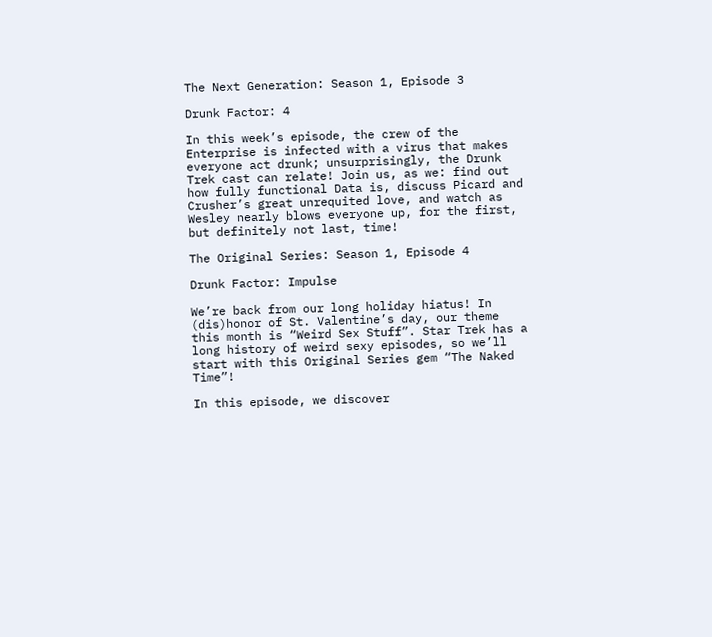The Next Generation: Season 1, Episode 3

Drunk Factor: 4

In this week’s episode, the crew of the Enterprise is infected with a virus that makes everyone act drunk; unsurprisingly, the Drunk Trek cast can relate! Join us, as we: find out how fully functional Data is, discuss Picard and Crusher’s great unrequited love, and watch as Wesley nearly blows everyone up, for the first, but definitely not last, time!

The Original Series: Season 1, Episode 4

Drunk Factor: Impulse

We’re back from our long holiday hiatus! In (dis)honor of St. Valentine’s day, our theme this month is “Weird Sex Stuff”. Star Trek has a long history of weird sexy episodes, so we’ll start with this Original Series gem “The Naked Time”!

In this episode, we discover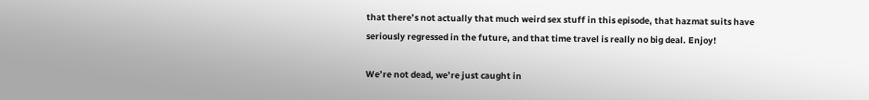that there’s not actually that much weird sex stuff in this episode, that hazmat suits have seriously regressed in the future, and that time travel is really no big deal. Enjoy!

We’re not dead, we’re just caught in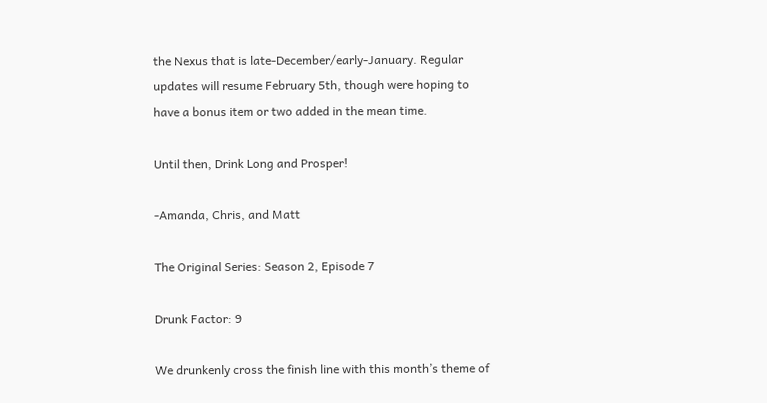the Nexus that is late-December/early-January. Regular updates will resume February 5th, though were hoping to have a bonus item or two added in the mean time.

Until then, Drink Long and Prosper!

-Amanda, Chris, and Matt

The Original Series: Season 2, Episode 7

Drunk Factor: 9

We drunkenly cross the finish line with this month’s theme of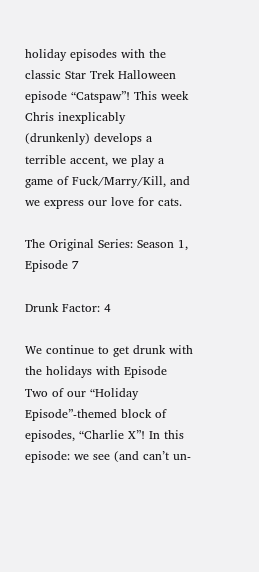holiday episodes with the classic Star Trek Halloween episode “Catspaw”! This week Chris inexplicably (drunkenly) develops a terrible accent, we play a game of Fuck/Marry/Kill, and we express our love for cats.

The Original Series: Season 1, Episode 7

Drunk Factor: 4

We continue to get drunk with the holidays with Episode Two of our “Holiday Episode”-themed block of episodes, “Charlie X”! In this episode: we see (and can’t un-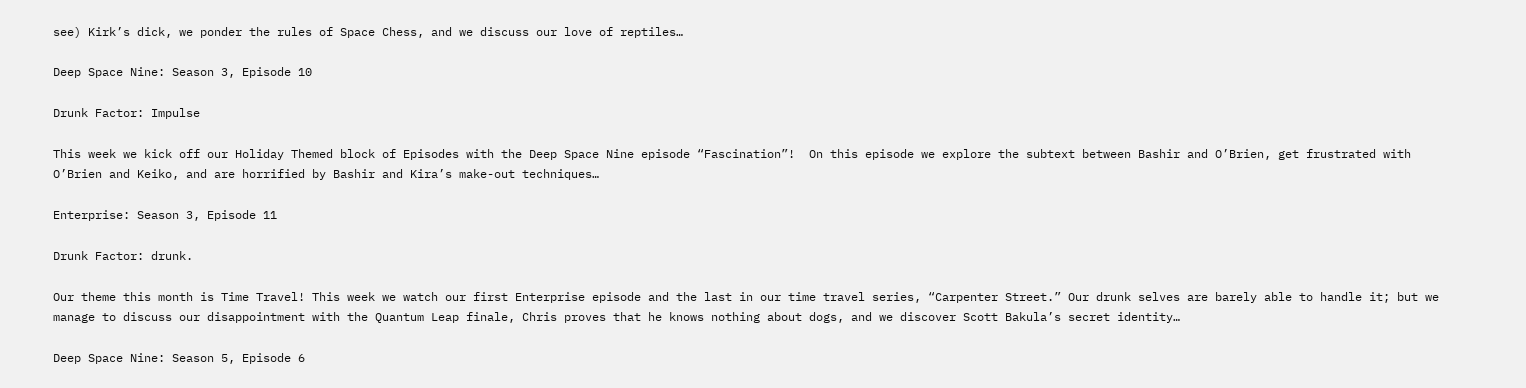see) Kirk’s dick, we ponder the rules of Space Chess, and we discuss our love of reptiles…

Deep Space Nine: Season 3, Episode 10

Drunk Factor: Impulse

This week we kick off our Holiday Themed block of Episodes with the Deep Space Nine episode “Fascination”!  On this episode we explore the subtext between Bashir and O’Brien, get frustrated with O’Brien and Keiko, and are horrified by Bashir and Kira’s make-out techniques…

Enterprise: Season 3, Episode 11

Drunk Factor: drunk.

Our theme this month is Time Travel! This week we watch our first Enterprise episode and the last in our time travel series, “Carpenter Street.” Our drunk selves are barely able to handle it; but we manage to discuss our disappointment with the Quantum Leap finale, Chris proves that he knows nothing about dogs, and we discover Scott Bakula’s secret identity…

Deep Space Nine: Season 5, Episode 6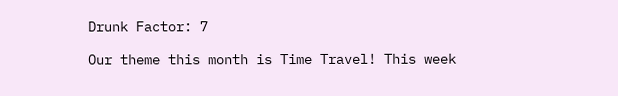Drunk Factor: 7

Our theme this month is Time Travel! This week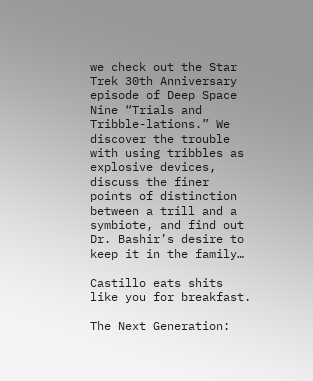we check out the Star Trek 30th Anniversary episode of Deep Space Nine “Trials and Tribble-lations.” We discover the trouble with using tribbles as explosive devices, discuss the finer points of distinction between a trill and a symbiote, and find out Dr. Bashir’s desire to keep it in the family…

Castillo eats shits like you for breakfast.

The Next Generation: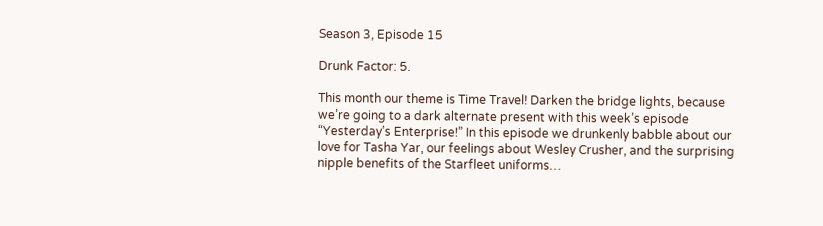Season 3, Episode 15

Drunk Factor: 5.

This month our theme is Time Travel! Darken the bridge lights, because we’re going to a dark alternate present with this week’s episode “Yesterday’s Enterprise!” In this episode we drunkenly babble about our love for Tasha Yar, our feelings about Wesley Crusher, and the surprising nipple benefits of the Starfleet uniforms…